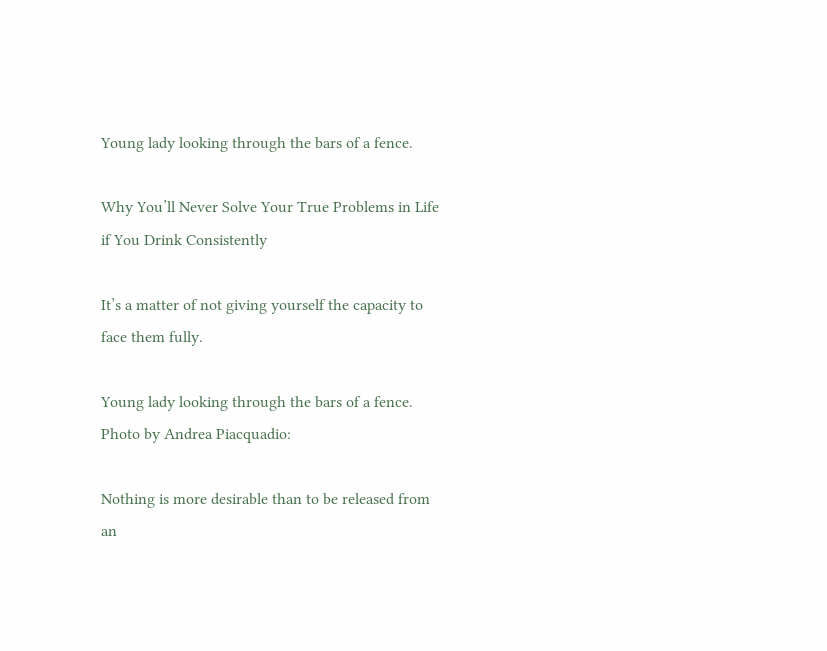Young lady looking through the bars of a fence.

Why You’ll Never Solve Your True Problems in Life if You Drink Consistently

It’s a matter of not giving yourself the capacity to face them fully.

Young lady looking through the bars of a fence.
Photo by Andrea Piacquadio:

Nothing is more desirable than to be released from an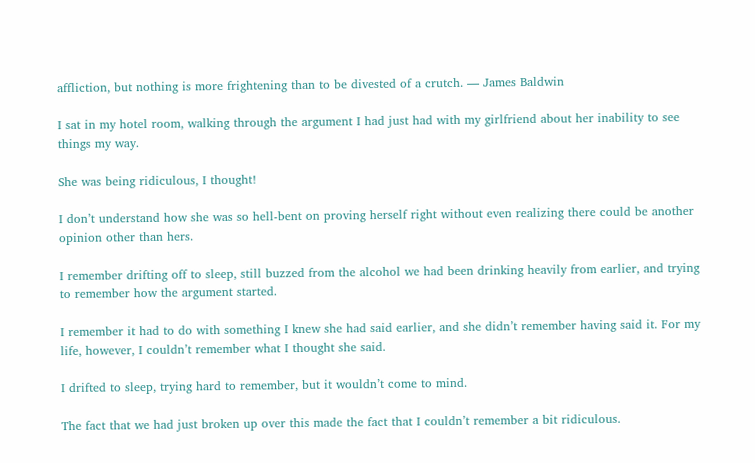affliction, but nothing is more frightening than to be divested of a crutch. — James Baldwin

I sat in my hotel room, walking through the argument I had just had with my girlfriend about her inability to see things my way.

She was being ridiculous, I thought!

I don’t understand how she was so hell-bent on proving herself right without even realizing there could be another opinion other than hers.

I remember drifting off to sleep, still buzzed from the alcohol we had been drinking heavily from earlier, and trying to remember how the argument started.

I remember it had to do with something I knew she had said earlier, and she didn’t remember having said it. For my life, however, I couldn’t remember what I thought she said.

I drifted to sleep, trying hard to remember, but it wouldn’t come to mind.

The fact that we had just broken up over this made the fact that I couldn’t remember a bit ridiculous.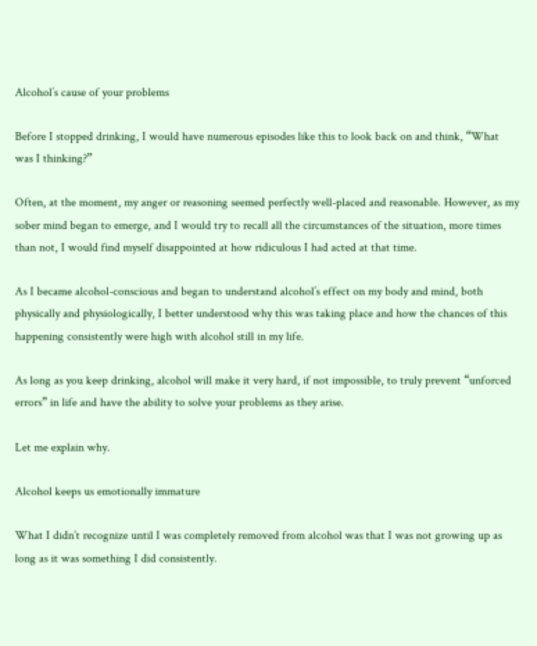Alcohol’s cause of your problems

Before I stopped drinking, I would have numerous episodes like this to look back on and think, “What was I thinking?”

Often, at the moment, my anger or reasoning seemed perfectly well-placed and reasonable. However, as my sober mind began to emerge, and I would try to recall all the circumstances of the situation, more times than not, I would find myself disappointed at how ridiculous I had acted at that time.

As I became alcohol-conscious and began to understand alcohol’s effect on my body and mind, both physically and physiologically, I better understood why this was taking place and how the chances of this happening consistently were high with alcohol still in my life.

As long as you keep drinking, alcohol will make it very hard, if not impossible, to truly prevent “unforced errors” in life and have the ability to solve your problems as they arise.

Let me explain why.

Alcohol keeps us emotionally immature

What I didn’t recognize until I was completely removed from alcohol was that I was not growing up as long as it was something I did consistently.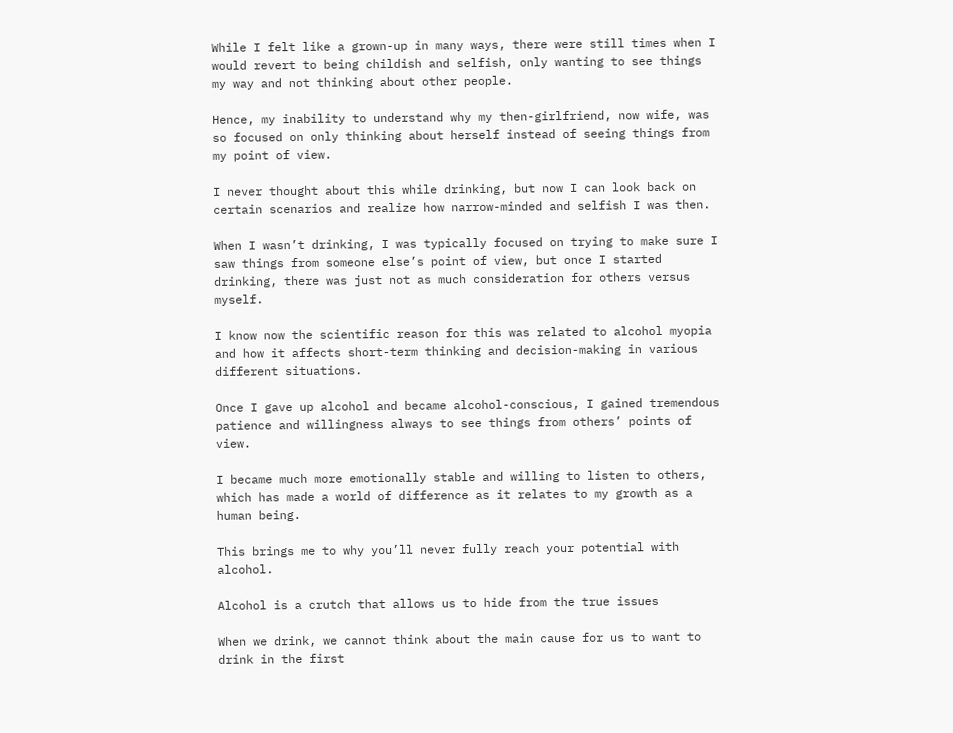While I felt like a grown-up in many ways, there were still times when I would revert to being childish and selfish, only wanting to see things my way and not thinking about other people.

Hence, my inability to understand why my then-girlfriend, now wife, was so focused on only thinking about herself instead of seeing things from my point of view.

I never thought about this while drinking, but now I can look back on certain scenarios and realize how narrow-minded and selfish I was then.

When I wasn’t drinking, I was typically focused on trying to make sure I saw things from someone else’s point of view, but once I started drinking, there was just not as much consideration for others versus myself.

I know now the scientific reason for this was related to alcohol myopia and how it affects short-term thinking and decision-making in various different situations.

Once I gave up alcohol and became alcohol-conscious, I gained tremendous patience and willingness always to see things from others’ points of view.

I became much more emotionally stable and willing to listen to others, which has made a world of difference as it relates to my growth as a human being.

This brings me to why you’ll never fully reach your potential with alcohol.

Alcohol is a crutch that allows us to hide from the true issues

When we drink, we cannot think about the main cause for us to want to drink in the first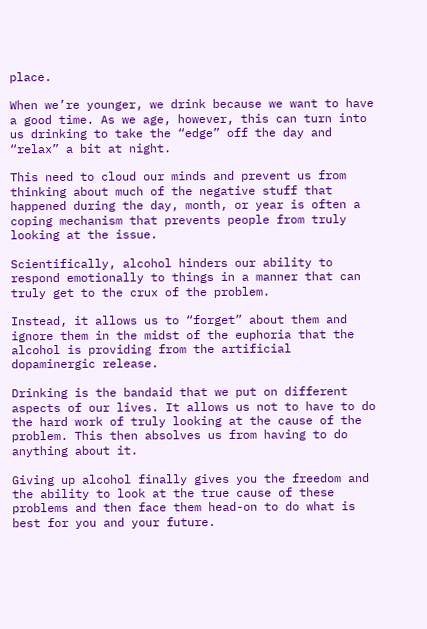place.

When we’re younger, we drink because we want to have a good time. As we age, however, this can turn into us drinking to take the “edge” off the day and “relax” a bit at night.

This need to cloud our minds and prevent us from thinking about much of the negative stuff that happened during the day, month, or year is often a coping mechanism that prevents people from truly looking at the issue.

Scientifically, alcohol hinders our ability to respond emotionally to things in a manner that can truly get to the crux of the problem.

Instead, it allows us to “forget” about them and ignore them in the midst of the euphoria that the alcohol is providing from the artificial dopaminergic release.

Drinking is the bandaid that we put on different aspects of our lives. It allows us not to have to do the hard work of truly looking at the cause of the problem. This then absolves us from having to do anything about it.

Giving up alcohol finally gives you the freedom and the ability to look at the true cause of these problems and then face them head-on to do what is best for you and your future.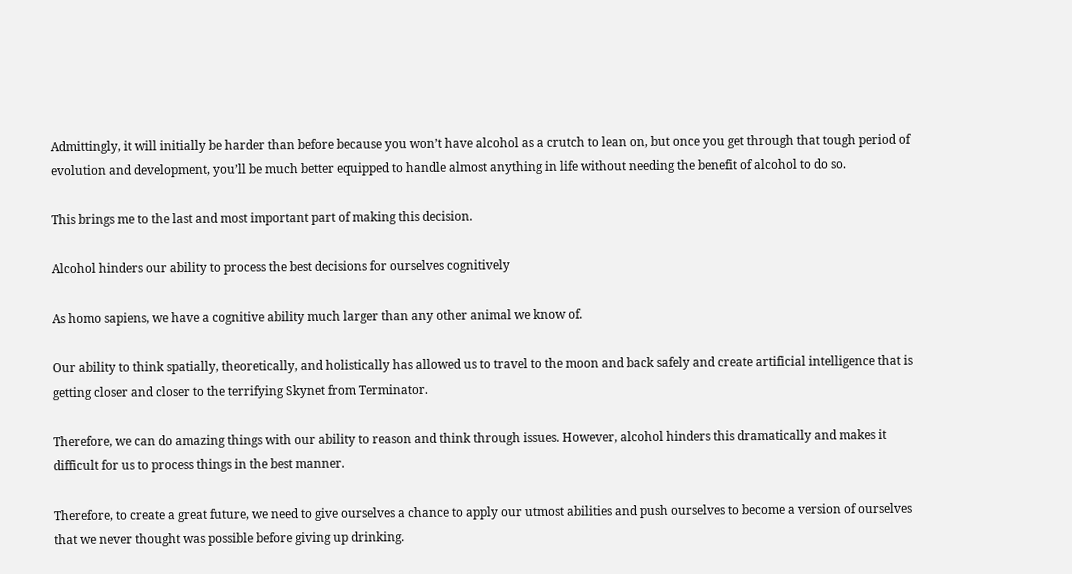Admittingly, it will initially be harder than before because you won’t have alcohol as a crutch to lean on, but once you get through that tough period of evolution and development, you’ll be much better equipped to handle almost anything in life without needing the benefit of alcohol to do so.

This brings me to the last and most important part of making this decision.

Alcohol hinders our ability to process the best decisions for ourselves cognitively

As homo sapiens, we have a cognitive ability much larger than any other animal we know of.

Our ability to think spatially, theoretically, and holistically has allowed us to travel to the moon and back safely and create artificial intelligence that is getting closer and closer to the terrifying Skynet from Terminator.

Therefore, we can do amazing things with our ability to reason and think through issues. However, alcohol hinders this dramatically and makes it difficult for us to process things in the best manner.

Therefore, to create a great future, we need to give ourselves a chance to apply our utmost abilities and push ourselves to become a version of ourselves that we never thought was possible before giving up drinking.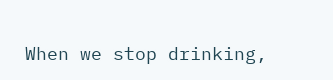When we stop drinking,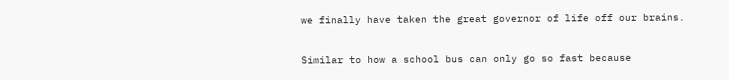we finally have taken the great governor of life off our brains.

Similar to how a school bus can only go so fast because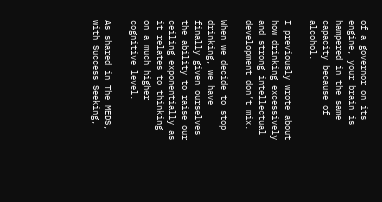of a governor on its engine, your brain is hampered in the same capacity because of alcohol.

I previously wrote about how drinking excessively and strong intellectual development don’t mix.

When we decide to stop drinking, we have finally given ourselves the ability to raise our ceiling exponentially as it relates to thinking on a much higher cognitive level.

As shared in The MEDS, with Success Seeking,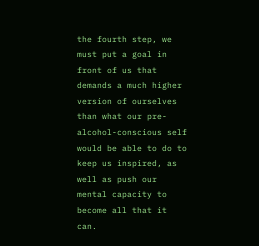the fourth step, we must put a goal in front of us that demands a much higher version of ourselves than what our pre-alcohol-conscious self would be able to do to keep us inspired, as well as push our mental capacity to become all that it can.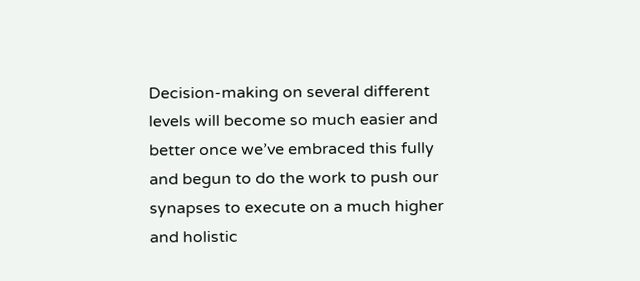Decision-making on several different levels will become so much easier and better once we’ve embraced this fully and begun to do the work to push our synapses to execute on a much higher and holistic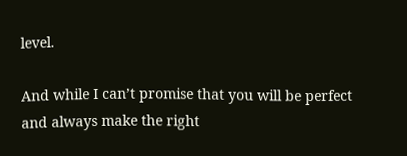level.

And while I can’t promise that you will be perfect and always make the right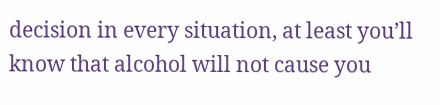decision in every situation, at least you’ll know that alcohol will not cause you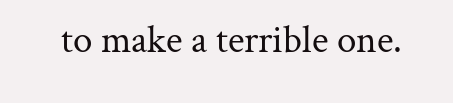to make a terrible one.